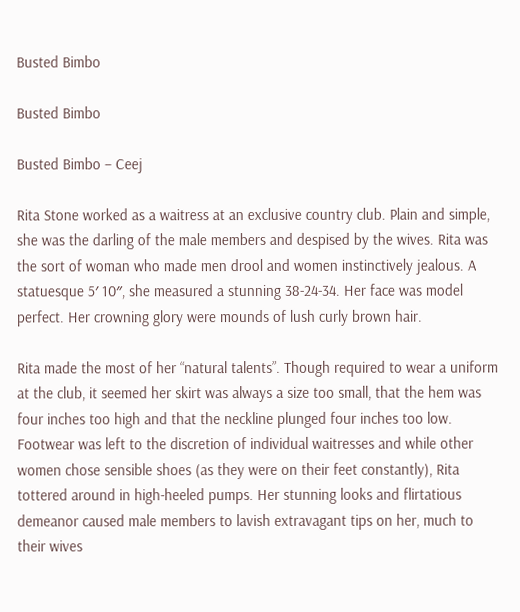Busted Bimbo

Busted Bimbo

Busted Bimbo – Ceej

Rita Stone worked as a waitress at an exclusive country club. Plain and simple, she was the darling of the male members and despised by the wives. Rita was the sort of woman who made men drool and women instinctively jealous. A statuesque 5′ 10″, she measured a stunning 38-24-34. Her face was model perfect. Her crowning glory were mounds of lush curly brown hair.

Rita made the most of her “natural talents”. Though required to wear a uniform at the club, it seemed her skirt was always a size too small, that the hem was four inches too high and that the neckline plunged four inches too low. Footwear was left to the discretion of individual waitresses and while other women chose sensible shoes (as they were on their feet constantly), Rita tottered around in high-heeled pumps. Her stunning looks and flirtatious demeanor caused male members to lavish extravagant tips on her, much to their wives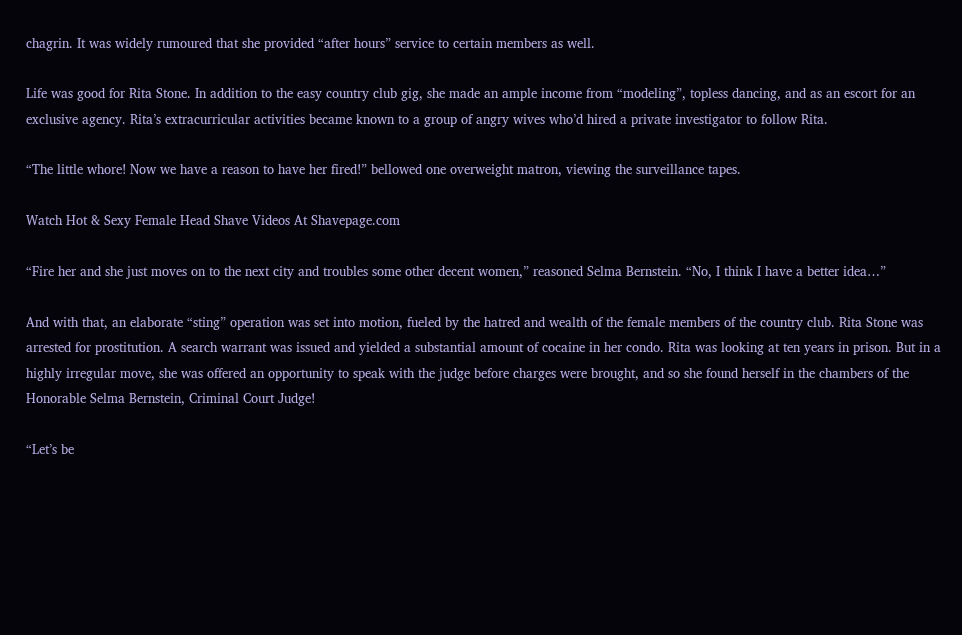chagrin. It was widely rumoured that she provided “after hours” service to certain members as well.

Life was good for Rita Stone. In addition to the easy country club gig, she made an ample income from “modeling”, topless dancing, and as an escort for an exclusive agency. Rita’s extracurricular activities became known to a group of angry wives who’d hired a private investigator to follow Rita.

“The little whore! Now we have a reason to have her fired!” bellowed one overweight matron, viewing the surveillance tapes.

Watch Hot & Sexy Female Head Shave Videos At Shavepage.com

“Fire her and she just moves on to the next city and troubles some other decent women,” reasoned Selma Bernstein. “No, I think I have a better idea…”

And with that, an elaborate “sting” operation was set into motion, fueled by the hatred and wealth of the female members of the country club. Rita Stone was arrested for prostitution. A search warrant was issued and yielded a substantial amount of cocaine in her condo. Rita was looking at ten years in prison. But in a highly irregular move, she was offered an opportunity to speak with the judge before charges were brought, and so she found herself in the chambers of the Honorable Selma Bernstein, Criminal Court Judge!

“Let’s be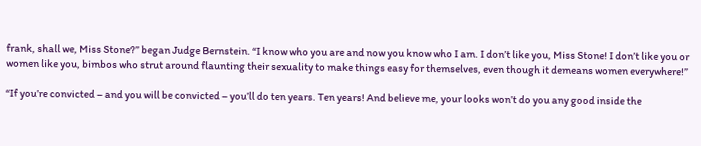frank, shall we, Miss Stone?” began Judge Bernstein. “I know who you are and now you know who I am. I don’t like you, Miss Stone! I don’t like you or women like you, bimbos who strut around flaunting their sexuality to make things easy for themselves, even though it demeans women everywhere!”

“If you’re convicted – and you will be convicted – you’ll do ten years. Ten years! And believe me, your looks won’t do you any good inside the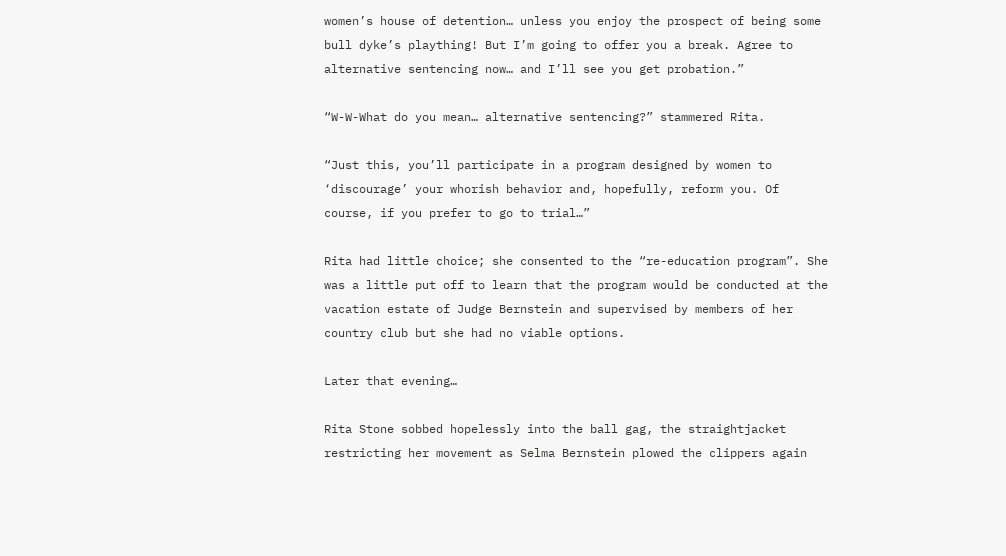women’s house of detention… unless you enjoy the prospect of being some bull dyke’s plaything! But I’m going to offer you a break. Agree to alternative sentencing now… and I’ll see you get probation.”

“W-W-What do you mean… alternative sentencing?” stammered Rita.

“Just this, you’ll participate in a program designed by women to ‘discourage’ your whorish behavior and, hopefully, reform you. Of course, if you prefer to go to trial…”

Rita had little choice; she consented to the “re-education program”. She was a little put off to learn that the program would be conducted at the vacation estate of Judge Bernstein and supervised by members of her country club but she had no viable options.

Later that evening…

Rita Stone sobbed hopelessly into the ball gag, the straightjacket restricting her movement as Selma Bernstein plowed the clippers again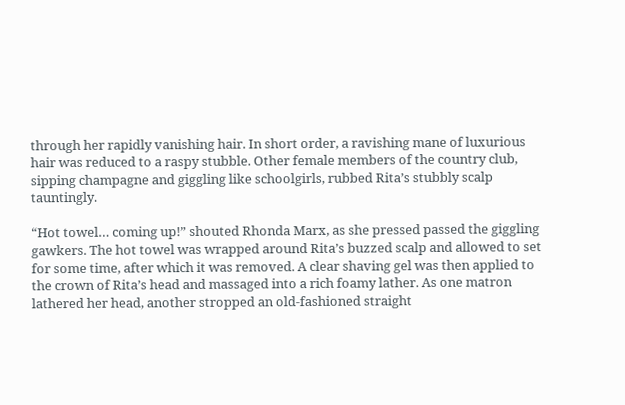through her rapidly vanishing hair. In short order, a ravishing mane of luxurious hair was reduced to a raspy stubble. Other female members of the country club, sipping champagne and giggling like schoolgirls, rubbed Rita’s stubbly scalp tauntingly.

“Hot towel… coming up!” shouted Rhonda Marx, as she pressed passed the giggling gawkers. The hot towel was wrapped around Rita’s buzzed scalp and allowed to set for some time, after which it was removed. A clear shaving gel was then applied to the crown of Rita’s head and massaged into a rich foamy lather. As one matron lathered her head, another stropped an old-fashioned straight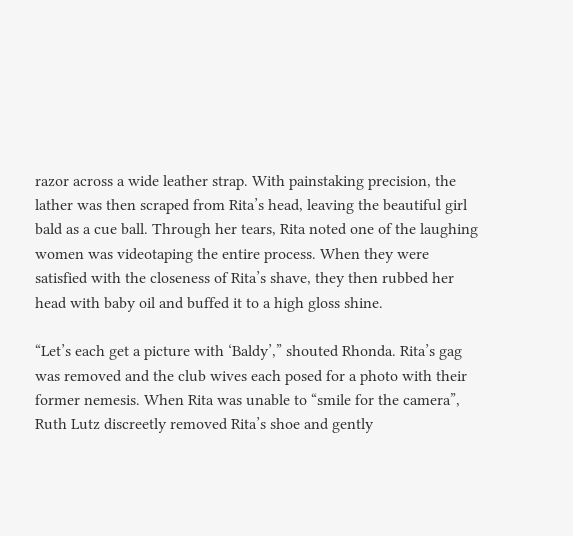razor across a wide leather strap. With painstaking precision, the lather was then scraped from Rita’s head, leaving the beautiful girl bald as a cue ball. Through her tears, Rita noted one of the laughing women was videotaping the entire process. When they were satisfied with the closeness of Rita’s shave, they then rubbed her head with baby oil and buffed it to a high gloss shine.

“Let’s each get a picture with ‘Baldy’,” shouted Rhonda. Rita’s gag was removed and the club wives each posed for a photo with their former nemesis. When Rita was unable to “smile for the camera”, Ruth Lutz discreetly removed Rita’s shoe and gently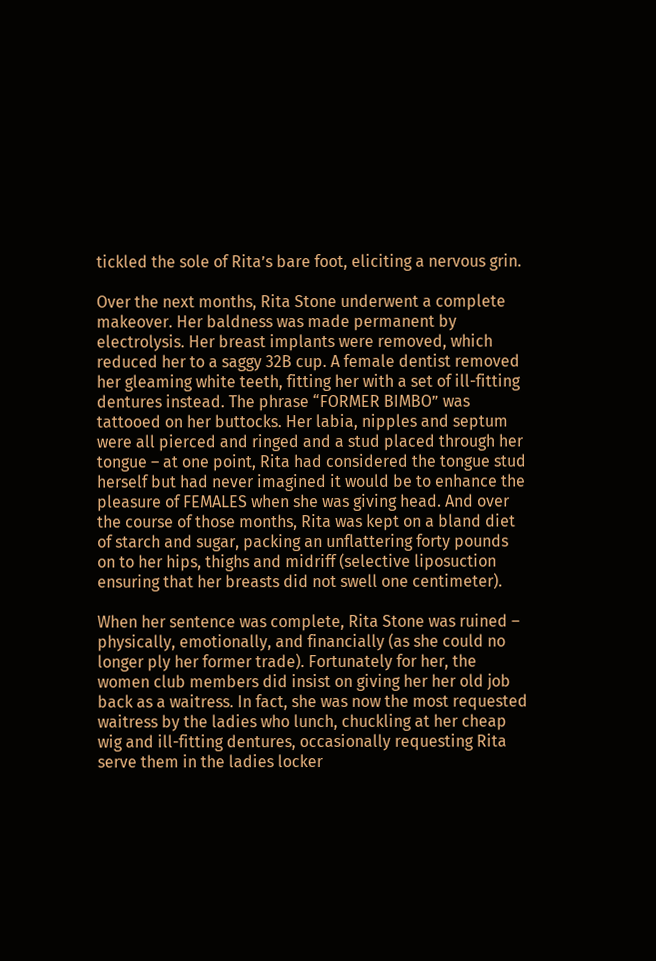tickled the sole of Rita’s bare foot, eliciting a nervous grin.

Over the next months, Rita Stone underwent a complete makeover. Her baldness was made permanent by electrolysis. Her breast implants were removed, which reduced her to a saggy 32B cup. A female dentist removed her gleaming white teeth, fitting her with a set of ill-fitting dentures instead. The phrase “FORMER BIMBO” was tattooed on her buttocks. Her labia, nipples and septum were all pierced and ringed and a stud placed through her tongue – at one point, Rita had considered the tongue stud herself but had never imagined it would be to enhance the pleasure of FEMALES when she was giving head. And over the course of those months, Rita was kept on a bland diet of starch and sugar, packing an unflattering forty pounds on to her hips, thighs and midriff (selective liposuction ensuring that her breasts did not swell one centimeter).

When her sentence was complete, Rita Stone was ruined – physically, emotionally, and financially (as she could no longer ply her former trade). Fortunately for her, the women club members did insist on giving her her old job back as a waitress. In fact, she was now the most requested waitress by the ladies who lunch, chuckling at her cheap wig and ill-fitting dentures, occasionally requesting Rita serve them in the ladies locker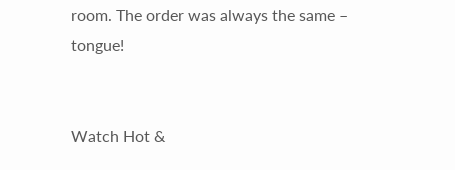room. The order was always the same – tongue!


Watch Hot &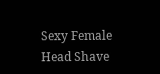Sexy Female Head Shave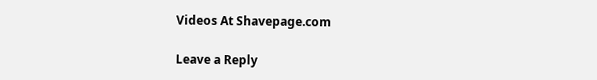Videos At Shavepage.com

Leave a Reply